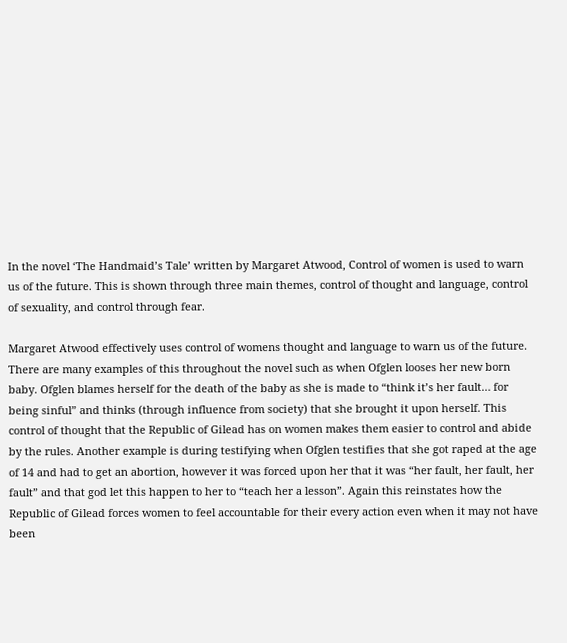In the novel ‘The Handmaid’s Tale’ written by Margaret Atwood, Control of women is used to warn us of the future. This is shown through three main themes, control of thought and language, control of sexuality, and control through fear.

Margaret Atwood effectively uses control of womens thought and language to warn us of the future.  There are many examples of this throughout the novel such as when Ofglen looses her new born baby. Ofglen blames herself for the death of the baby as she is made to “think it’s her fault… for being sinful” and thinks (through influence from society) that she brought it upon herself. This control of thought that the Republic of Gilead has on women makes them easier to control and abide by the rules. Another example is during testifying when Ofglen testifies that she got raped at the age of 14 and had to get an abortion, however it was forced upon her that it was “her fault, her fault, her fault” and that god let this happen to her to “teach her a lesson”. Again this reinstates how the Republic of Gilead forces women to feel accountable for their every action even when it may not have been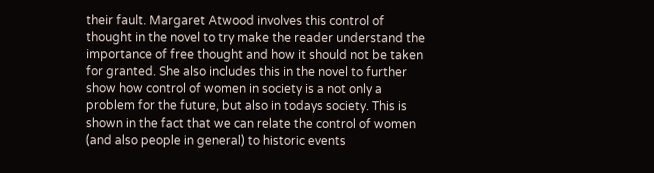their fault. Margaret Atwood involves this control of thought in the novel to try make the reader understand the importance of free thought and how it should not be taken for granted. She also includes this in the novel to further show how control of women in society is a not only a problem for the future, but also in todays society. This is shown in the fact that we can relate the control of women (and also people in general) to historic events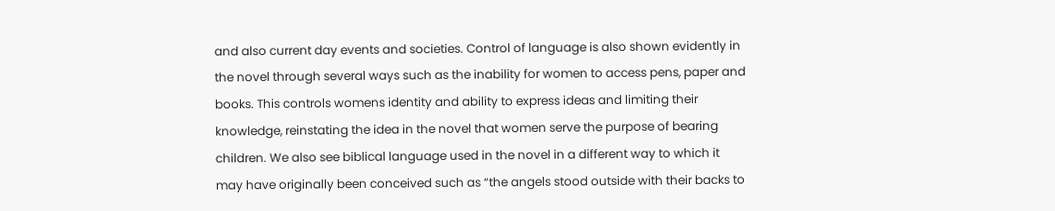and also current day events and societies. Control of language is also shown evidently in the novel through several ways such as the inability for women to access pens, paper and books. This controls womens identity and ability to express ideas and limiting their knowledge, reinstating the idea in the novel that women serve the purpose of bearing children. We also see biblical language used in the novel in a different way to which it may have originally been conceived such as “the angels stood outside with their backs to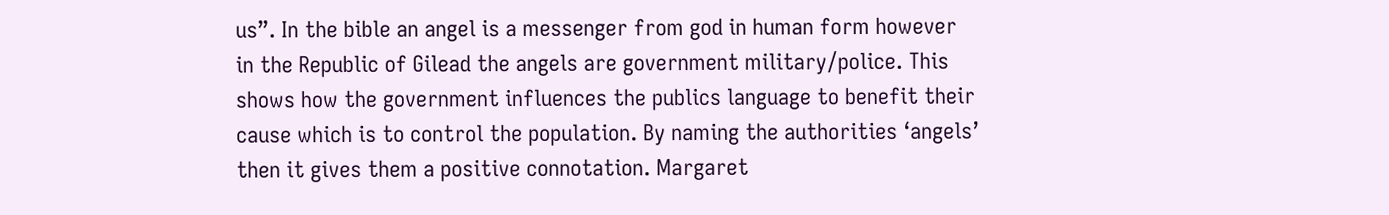us”. In the bible an angel is a messenger from god in human form however in the Republic of Gilead the angels are government military/police. This shows how the government influences the publics language to benefit their cause which is to control the population. By naming the authorities ‘angels’ then it gives them a positive connotation. Margaret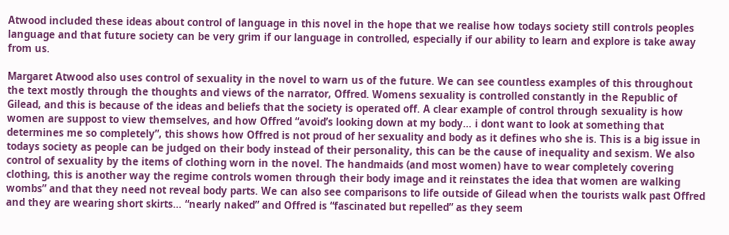Atwood included these ideas about control of language in this novel in the hope that we realise how todays society still controls peoples language and that future society can be very grim if our language in controlled, especially if our ability to learn and explore is take away from us.

Margaret Atwood also uses control of sexuality in the novel to warn us of the future. We can see countless examples of this throughout the text mostly through the thoughts and views of the narrator, Offred. Womens sexuality is controlled constantly in the Republic of Gilead, and this is because of the ideas and beliefs that the society is operated off. A clear example of control through sexuality is how women are suppost to view themselves, and how Offred “avoid’s looking down at my body… i dont want to look at something that determines me so completely”, this shows how Offred is not proud of her sexuality and body as it defines who she is. This is a big issue in todays society as people can be judged on their body instead of their personality, this can be the cause of inequality and sexism. We also control of sexuality by the items of clothing worn in the novel. The handmaids (and most women) have to wear completely covering clothing, this is another way the regime controls women through their body image and it reinstates the idea that women are walking wombs” and that they need not reveal body parts. We can also see comparisons to life outside of Gilead when the tourists walk past Offred and they are wearing short skirts… “nearly naked” and Offred is “fascinated but repelled” as they seem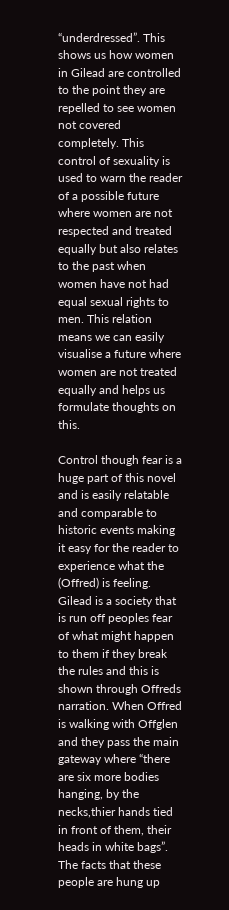“underdressed”. This shows us how women in Gilead are controlled to the point they are repelled to see women not covered completely. This control of sexuality is used to warn the reader of a possible future where women are not respected and treated equally but also relates to the past when women have not had equal sexual rights to men. This relation means we can easily visualise a future where women are not treated equally and helps us formulate thoughts on this.

Control though fear is a huge part of this novel and is easily relatable and comparable to historic events making it easy for the reader to experience what the (Offred) is feeling. Gilead is a society that is run off peoples fear of what might happen to them if they break the rules and this is shown through Offreds narration. When Offred is walking with Offglen and they pass the main gateway where “there are six more bodies hanging, by the necks,thier hands tied in front of them, their heads in white bags”. The facts that these people are hung up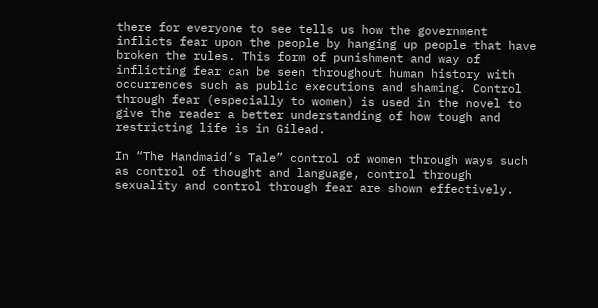there for everyone to see tells us how the government inflicts fear upon the people by hanging up people that have broken the rules. This form of punishment and way of inflicting fear can be seen throughout human history with occurrences such as public executions and shaming. Control through fear (especially to women) is used in the novel to give the reader a better understanding of how tough and restricting life is in Gilead.

In “The Handmaid’s Tale” control of women through ways such as control of thought and language, control through sexuality and control through fear are shown effectively.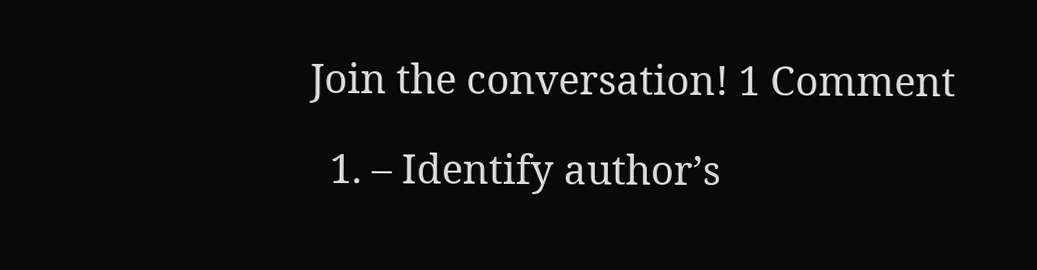Join the conversation! 1 Comment

  1. – Identify author’s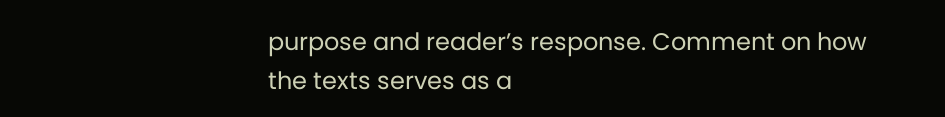purpose and reader’s response. Comment on how the texts serves as a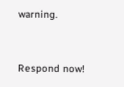warning.


Respond now!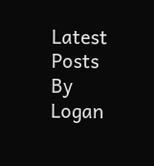Latest Posts By Logan